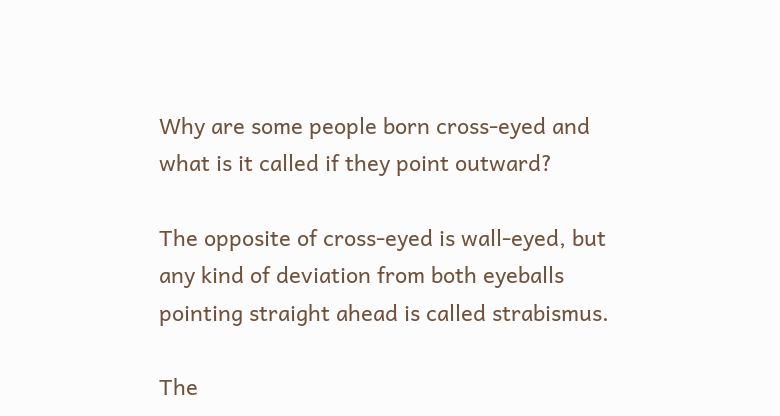Why are some people born cross-eyed and what is it called if they point outward?

The opposite of cross-eyed is wall-eyed, but any kind of deviation from both eyeballs pointing straight ahead is called strabismus.

The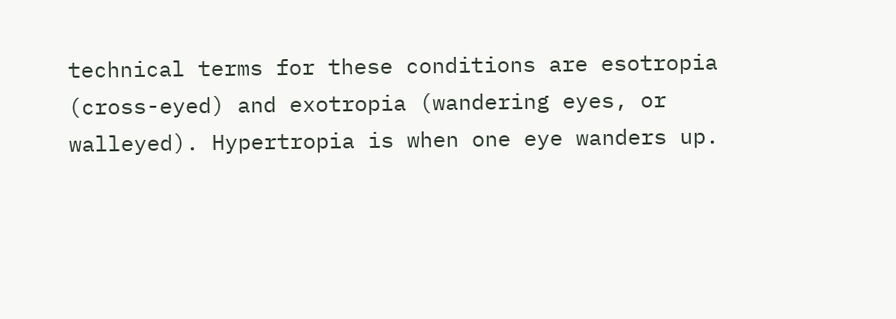technical terms for these conditions are esotropia (cross-eyed) and exotropia (wandering eyes, or walleyed). Hypertropia is when one eye wanders up.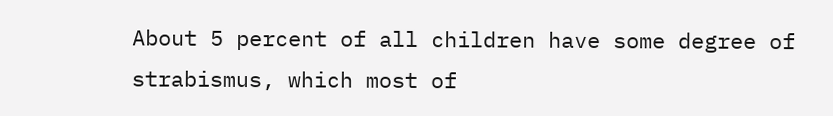About 5 percent of all children have some degree of strabismus, which most of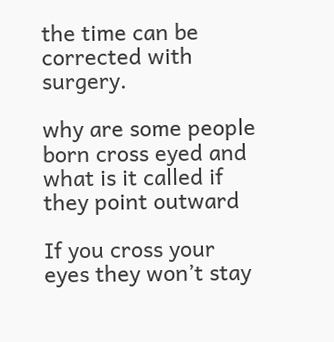the time can be corrected with surgery.

why are some people born cross eyed and what is it called if they point outward

If you cross your eyes they won’t stay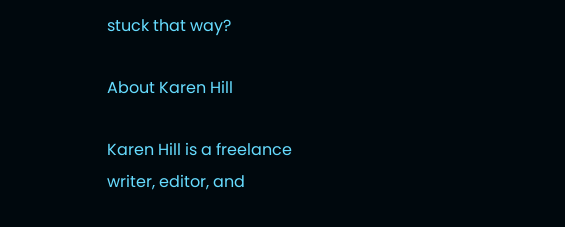stuck that way?

About Karen Hill

Karen Hill is a freelance writer, editor, and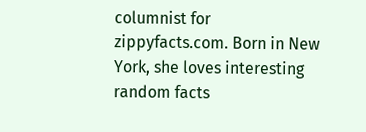columnist for zippyfacts.com. Born in New York, she loves interesting random facts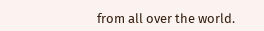from all over the world.